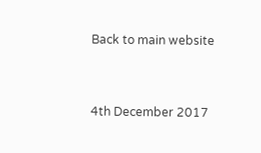Back to main website


4th December 2017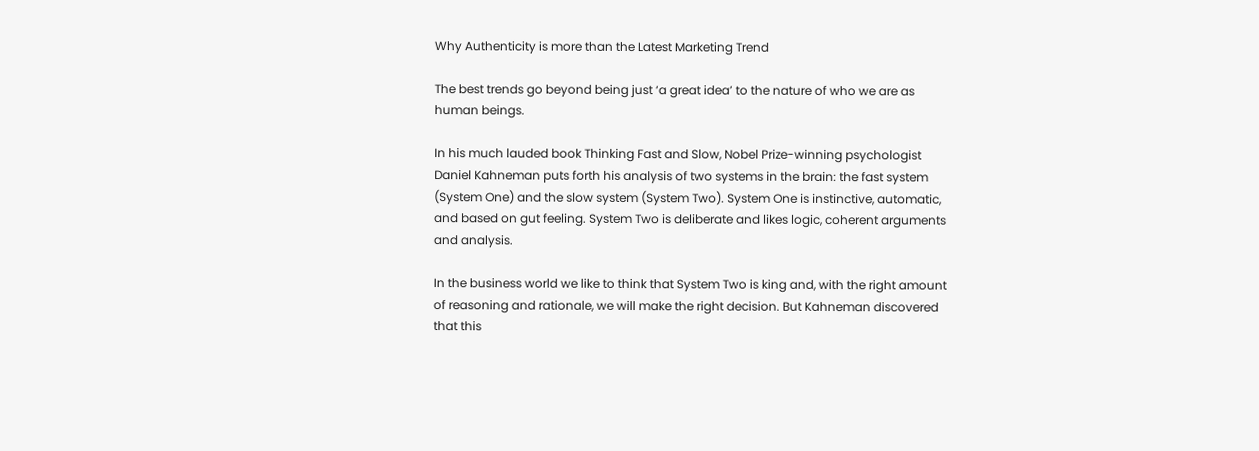Why Authenticity is more than the Latest Marketing Trend

The best trends go beyond being just ‘a great idea’ to the nature of who we are as human beings.

In his much lauded book Thinking Fast and Slow, Nobel Prize-winning psychologist Daniel Kahneman puts forth his analysis of two systems in the brain: the fast system (System One) and the slow system (System Two). System One is instinctive, automatic, and based on gut feeling. System Two is deliberate and likes logic, coherent arguments and analysis.

In the business world we like to think that System Two is king and, with the right amount of reasoning and rationale, we will make the right decision. But Kahneman discovered that this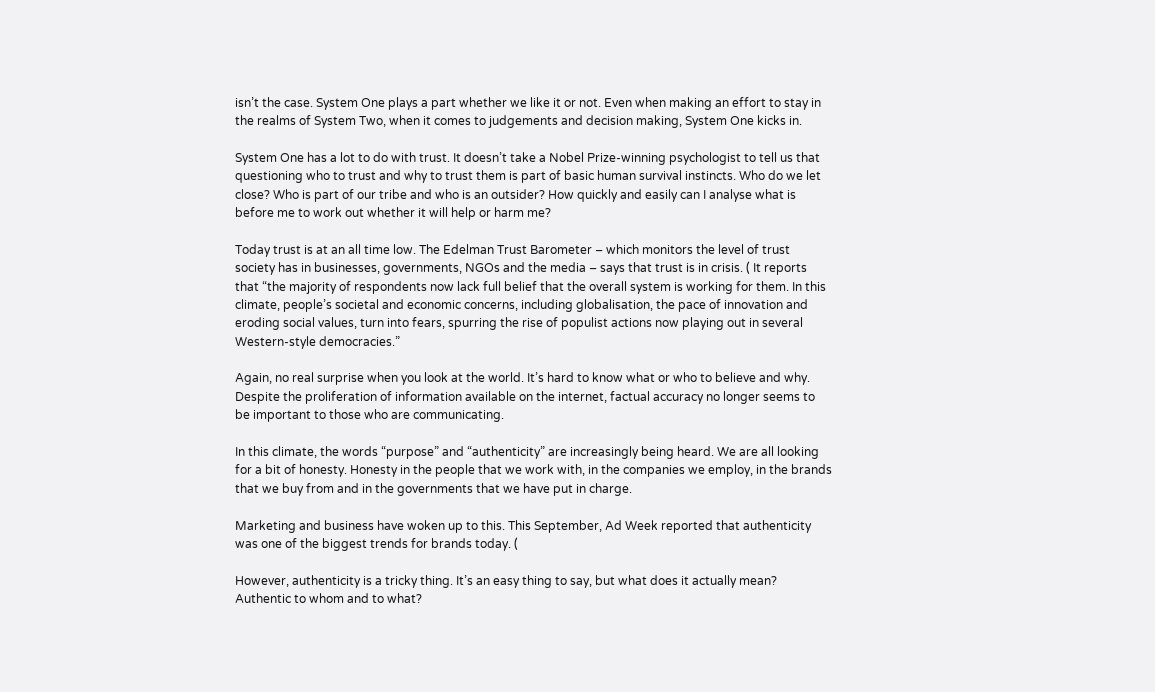isn’t the case. System One plays a part whether we like it or not. Even when making an effort to stay in the realms of System Two, when it comes to judgements and decision making, System One kicks in.

System One has a lot to do with trust. It doesn’t take a Nobel Prize-winning psychologist to tell us that questioning who to trust and why to trust them is part of basic human survival instincts. Who do we let close? Who is part of our tribe and who is an outsider? How quickly and easily can I analyse what is before me to work out whether it will help or harm me?

Today trust is at an all time low. The Edelman Trust Barometer – which monitors the level of trust society has in businesses, governments, NGOs and the media – says that trust is in crisis. ( It reports that “the majority of respondents now lack full belief that the overall system is working for them. In this climate, people’s societal and economic concerns, including globalisation, the pace of innovation and eroding social values, turn into fears, spurring the rise of populist actions now playing out in several Western-style democracies.”

Again, no real surprise when you look at the world. It’s hard to know what or who to believe and why. Despite the proliferation of information available on the internet, factual accuracy no longer seems to be important to those who are communicating.

In this climate, the words “purpose” and “authenticity” are increasingly being heard. We are all looking for a bit of honesty. Honesty in the people that we work with, in the companies we employ, in the brands that we buy from and in the governments that we have put in charge.

Marketing and business have woken up to this. This September, Ad Week reported that authenticity was one of the biggest trends for brands today. (

However, authenticity is a tricky thing. It’s an easy thing to say, but what does it actually mean? Authentic to whom and to what?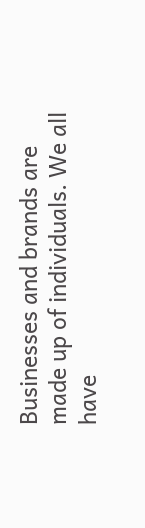Businesses and brands are made up of individuals. We all have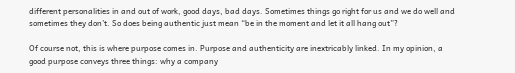different personalities in and out of work, good days, bad days. Sometimes things go right for us and we do well and sometimes they don’t. So does being authentic just mean “be in the moment and let it all hang out”?

Of course not, this is where purpose comes in. Purpose and authenticity are inextricably linked. In my opinion, a good purpose conveys three things: why a company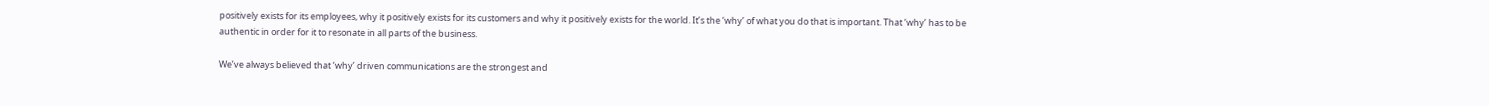positively exists for its employees, why it positively exists for its customers and why it positively exists for the world. It’s the ‘why’ of what you do that is important. That ‘why’ has to be authentic in order for it to resonate in all parts of the business.

We’ve always believed that ‘why’ driven communications are the strongest and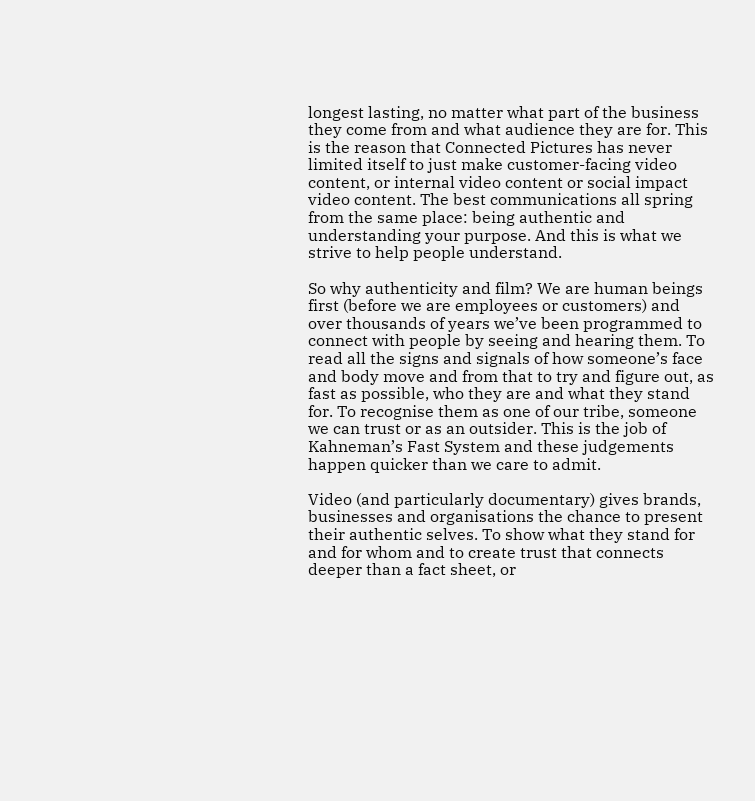longest lasting, no matter what part of the business they come from and what audience they are for. This is the reason that Connected Pictures has never limited itself to just make customer-facing video content, or internal video content or social impact video content. The best communications all spring from the same place: being authentic and understanding your purpose. And this is what we strive to help people understand.

So why authenticity and film? We are human beings first (before we are employees or customers) and over thousands of years we’ve been programmed to connect with people by seeing and hearing them. To read all the signs and signals of how someone’s face and body move and from that to try and figure out, as fast as possible, who they are and what they stand for. To recognise them as one of our tribe, someone we can trust or as an outsider. This is the job of Kahneman’s Fast System and these judgements happen quicker than we care to admit.

Video (and particularly documentary) gives brands, businesses and organisations the chance to present their authentic selves. To show what they stand for and for whom and to create trust that connects deeper than a fact sheet, or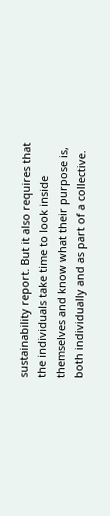sustainability report. But it also requires that the individuals take time to look inside themselves and know what their purpose is, both individually and as part of a collective.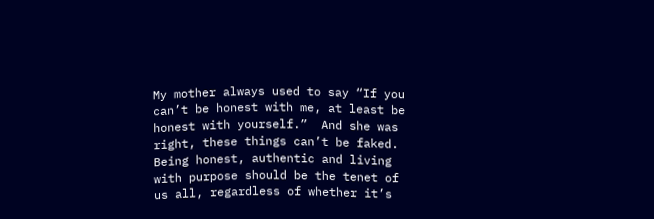My mother always used to say “If you can’t be honest with me, at least be honest with yourself.”  And she was right, these things can’t be faked. Being honest, authentic and living with purpose should be the tenet of us all, regardless of whether it’s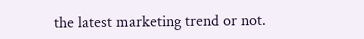the latest marketing trend or not.